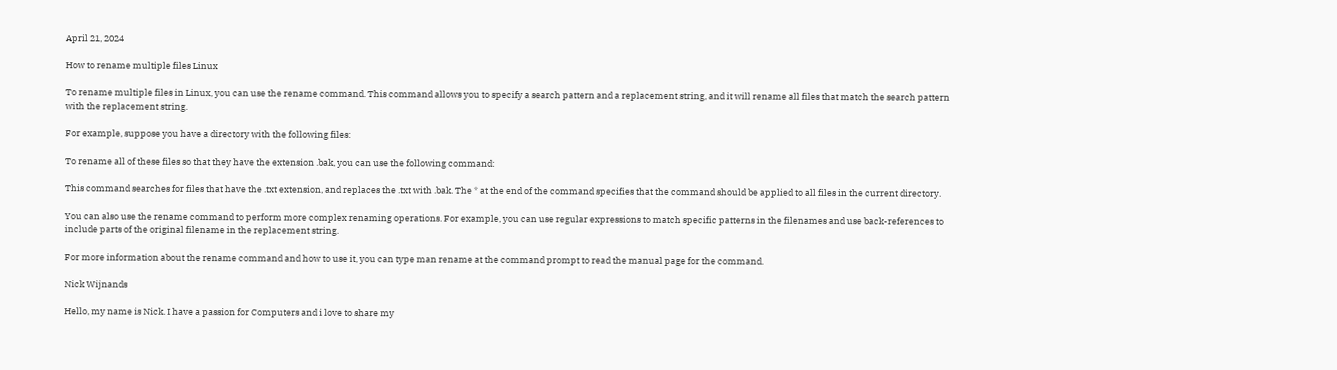April 21, 2024

How to rename multiple files Linux

To rename multiple files in Linux, you can use the rename command. This command allows you to specify a search pattern and a replacement string, and it will rename all files that match the search pattern with the replacement string.

For example, suppose you have a directory with the following files:

To rename all of these files so that they have the extension .bak, you can use the following command:

This command searches for files that have the .txt extension, and replaces the .txt with .bak. The * at the end of the command specifies that the command should be applied to all files in the current directory.

You can also use the rename command to perform more complex renaming operations. For example, you can use regular expressions to match specific patterns in the filenames and use back-references to include parts of the original filename in the replacement string.

For more information about the rename command and how to use it, you can type man rename at the command prompt to read the manual page for the command.

Nick Wijnands

Hello, my name is Nick. I have a passion for Computers and i love to share my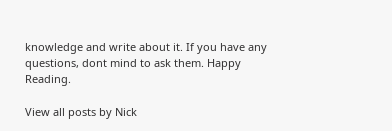knowledge and write about it. If you have any questions, dont mind to ask them. Happy Reading.

View all posts by Nick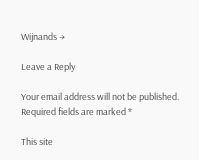Wijnands →

Leave a Reply

Your email address will not be published. Required fields are marked *

This site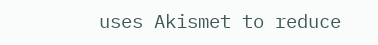uses Akismet to reduce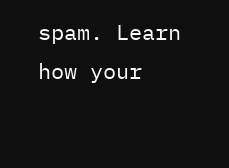spam. Learn how your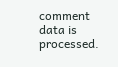comment data is processed.